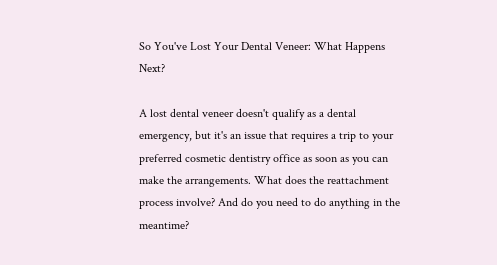So You've Lost Your Dental Veneer: What Happens Next?

A lost dental veneer doesn't qualify as a dental emergency, but it's an issue that requires a trip to your preferred cosmetic dentistry office as soon as you can make the arrangements. What does the reattachment process involve? And do you need to do anything in the meantime?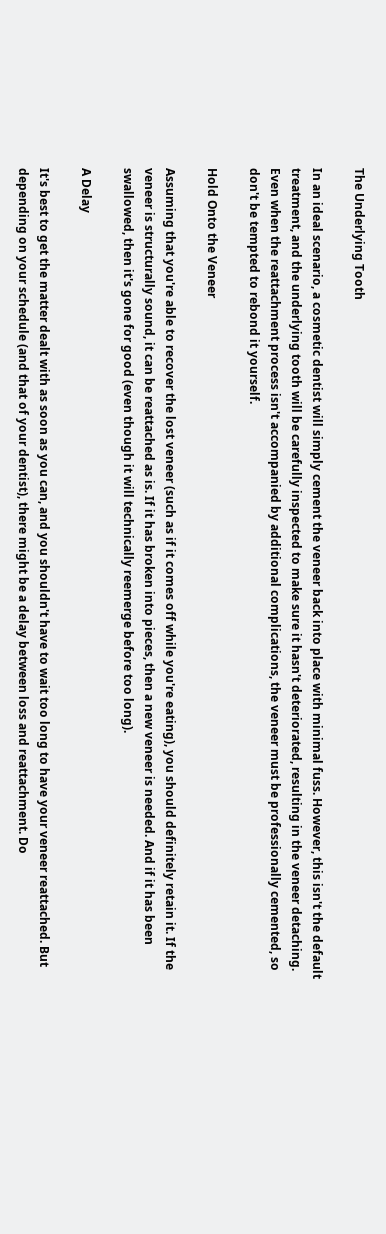The Underlying Tooth

In an ideal scenario, a cosmetic dentist will simply cement the veneer back into place with minimal fuss. However, this isn't the default treatment, and the underlying tooth will be carefully inspected to make sure it hasn't deteriorated, resulting in the veneer detaching. Even when the reattachment process isn't accompanied by additional complications, the veneer must be professionally cemented, so don't be tempted to rebond it yourself.

Hold Onto the Veneer

Assuming that you're able to recover the lost veneer (such as if it comes off while you're eating), you should definitely retain it. If the veneer is structurally sound, it can be reattached as is. If it has broken into pieces, then a new veneer is needed. And if it has been swallowed, then it's gone for good (even though it will technically reemerge before too long).

A Delay

It's best to get the matter dealt with as soon as you can, and you shouldn't have to wait too long to have your veneer reattached. But depending on your schedule (and that of your dentist), there might be a delay between loss and reattachment. Do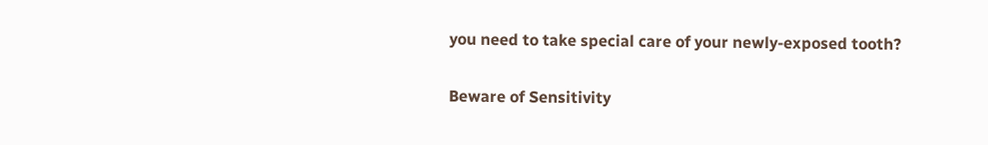you need to take special care of your newly-exposed tooth?

Beware of Sensitivity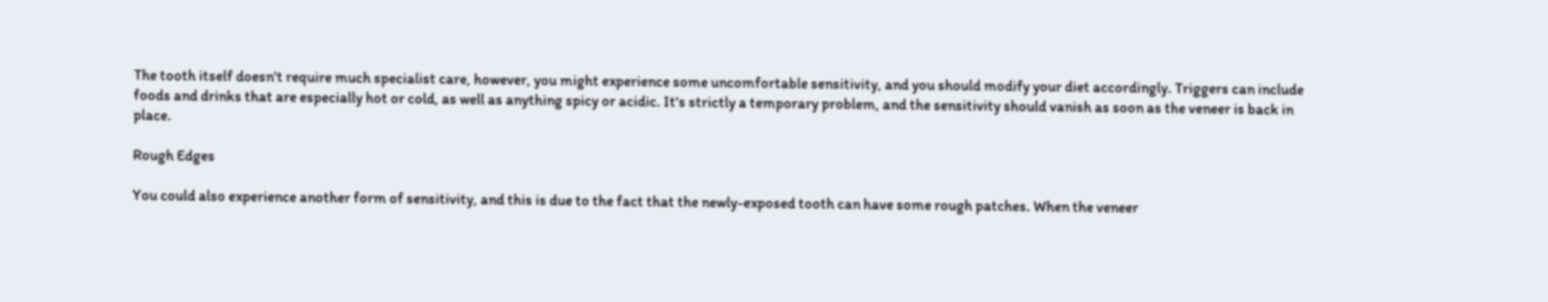The tooth itself doesn't require much specialist care, however, you might experience some uncomfortable sensitivity, and you should modify your diet accordingly. Triggers can include foods and drinks that are especially hot or cold, as well as anything spicy or acidic. It's strictly a temporary problem, and the sensitivity should vanish as soon as the veneer is back in place.

Rough Edges

You could also experience another form of sensitivity, and this is due to the fact that the newly-exposed tooth can have some rough patches. When the veneer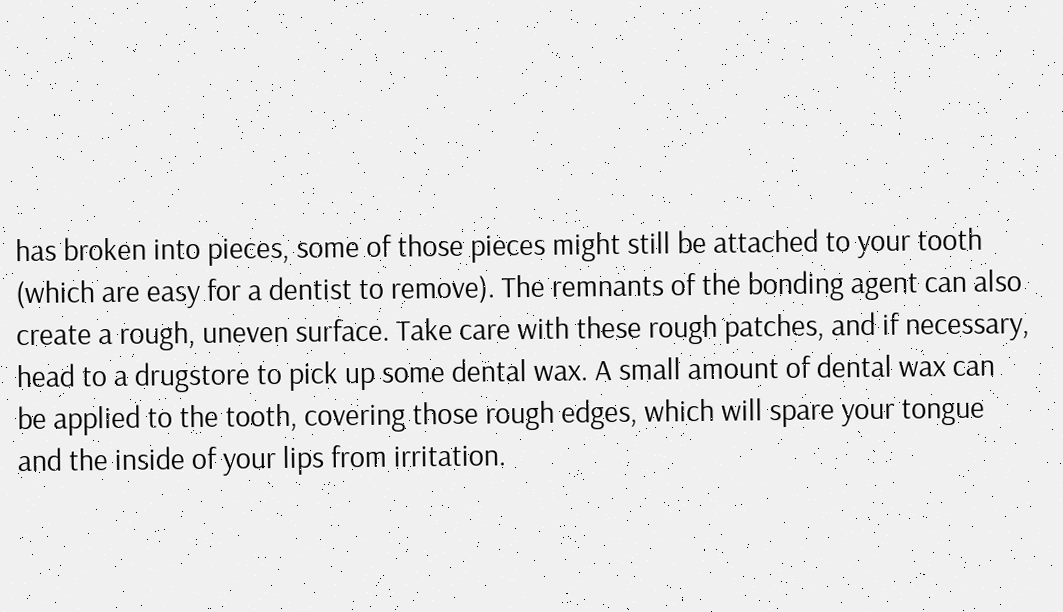has broken into pieces, some of those pieces might still be attached to your tooth (which are easy for a dentist to remove). The remnants of the bonding agent can also create a rough, uneven surface. Take care with these rough patches, and if necessary, head to a drugstore to pick up some dental wax. A small amount of dental wax can be applied to the tooth, covering those rough edges, which will spare your tongue and the inside of your lips from irritation.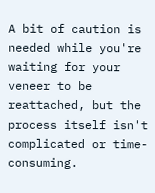A bit of caution is needed while you're waiting for your veneer to be reattached, but the process itself isn't complicated or time-consuming.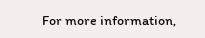For more information,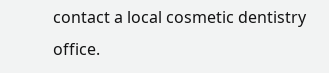contact a local cosmetic dentistry office.